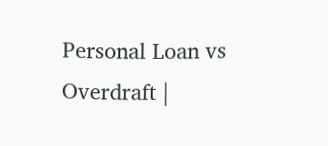Personal Loan vs Overdraft |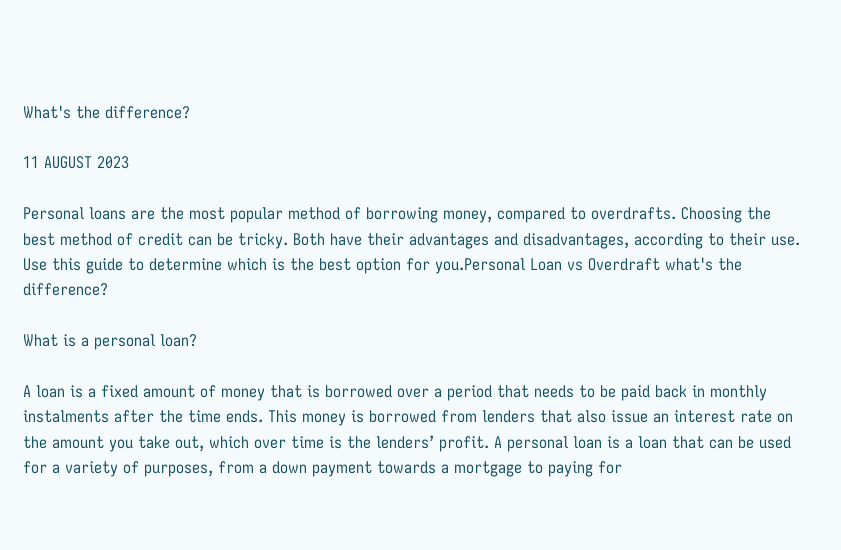What's the difference?

11 AUGUST 2023

Personal loans are the most popular method of borrowing money, compared to overdrafts. Choosing the best method of credit can be tricky. Both have their advantages and disadvantages, according to their use. Use this guide to determine which is the best option for you.Personal Loan vs Overdraft what's the difference?

What is a personal loan?

A loan is a fixed amount of money that is borrowed over a period that needs to be paid back in monthly instalments after the time ends. This money is borrowed from lenders that also issue an interest rate on the amount you take out, which over time is the lenders’ profit. A personal loan is a loan that can be used for a variety of purposes, from a down payment towards a mortgage to paying for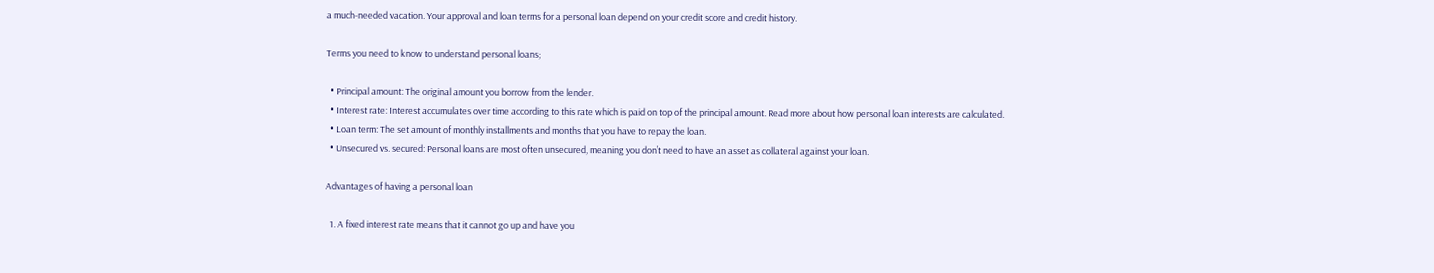a much-needed vacation. Your approval and loan terms for a personal loan depend on your credit score and credit history.

Terms you need to know to understand personal loans;

  • Principal amount: The original amount you borrow from the lender.
  • Interest rate: Interest accumulates over time according to this rate which is paid on top of the principal amount. Read more about how personal loan interests are calculated.
  • Loan term: The set amount of monthly installments and months that you have to repay the loan.
  • Unsecured vs. secured: Personal loans are most often unsecured, meaning you don’t need to have an asset as collateral against your loan.

Advantages of having a personal loan

  1. A fixed interest rate means that it cannot go up and have you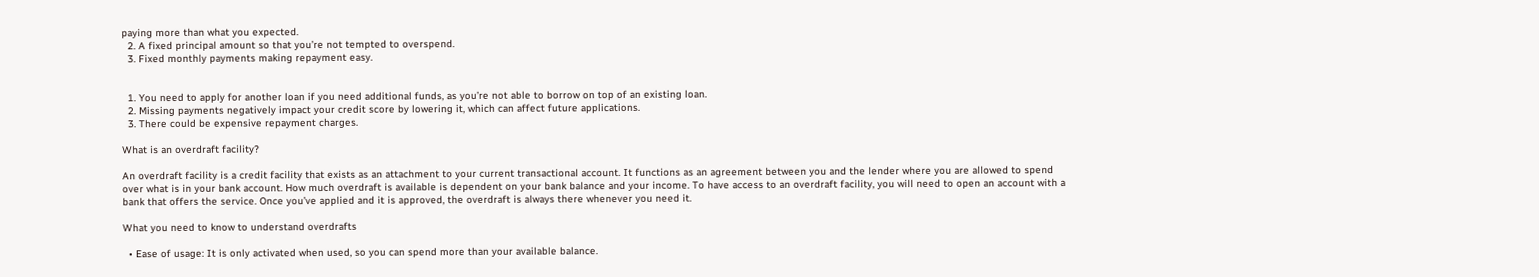paying more than what you expected.
  2. A fixed principal amount so that you’re not tempted to overspend.
  3. Fixed monthly payments making repayment easy.


  1. You need to apply for another loan if you need additional funds, as you’re not able to borrow on top of an existing loan.
  2. Missing payments negatively impact your credit score by lowering it, which can affect future applications.
  3. There could be expensive repayment charges.

What is an overdraft facility?

An overdraft facility is a credit facility that exists as an attachment to your current transactional account. It functions as an agreement between you and the lender where you are allowed to spend over what is in your bank account. How much overdraft is available is dependent on your bank balance and your income. To have access to an overdraft facility, you will need to open an account with a bank that offers the service. Once you’ve applied and it is approved, the overdraft is always there whenever you need it.

What you need to know to understand overdrafts

  • Ease of usage: It is only activated when used, so you can spend more than your available balance.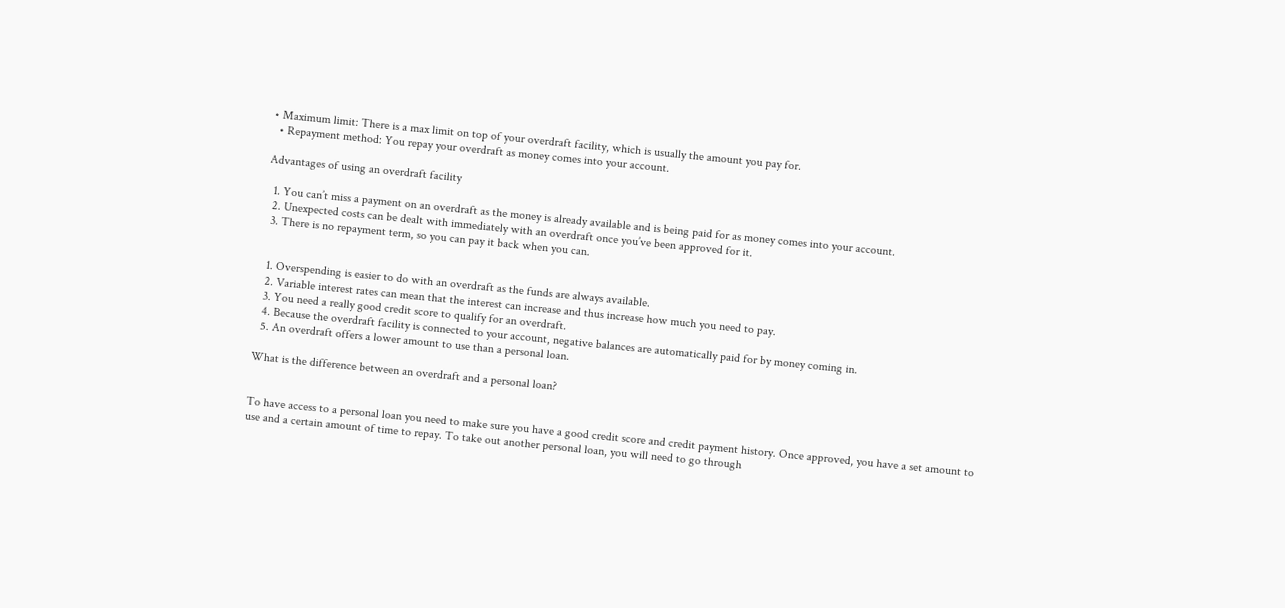• Maximum limit: There is a max limit on top of your overdraft facility, which is usually the amount you pay for.
  • Repayment method: You repay your overdraft as money comes into your account.

Advantages of using an overdraft facility

  1. You can’t miss a payment on an overdraft as the money is already available and is being paid for as money comes into your account.
  2. Unexpected costs can be dealt with immediately with an overdraft once you’ve been approved for it.
  3. There is no repayment term, so you can pay it back when you can.


  1. Overspending is easier to do with an overdraft as the funds are always available.
  2. Variable interest rates can mean that the interest can increase and thus increase how much you need to pay.
  3. You need a really good credit score to qualify for an overdraft.
  4. Because the overdraft facility is connected to your account, negative balances are automatically paid for by money coming in.
  5. An overdraft offers a lower amount to use than a personal loan.

What is the difference between an overdraft and a personal loan?


To have access to a personal loan you need to make sure you have a good credit score and credit payment history. Once approved, you have a set amount to use and a certain amount of time to repay. To take out another personal loan, you will need to go through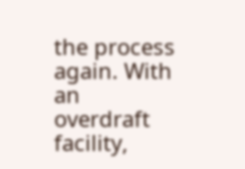the process again. With an overdraft facility,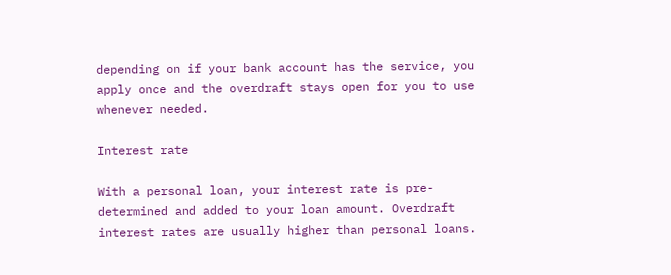depending on if your bank account has the service, you apply once and the overdraft stays open for you to use whenever needed.

Interest rate

With a personal loan, your interest rate is pre-determined and added to your loan amount. Overdraft interest rates are usually higher than personal loans.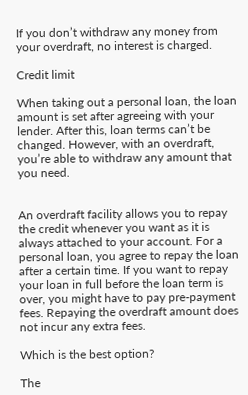If you don’t withdraw any money from your overdraft, no interest is charged.

Credit limit

When taking out a personal loan, the loan amount is set after agreeing with your lender. After this, loan terms can’t be changed. However, with an overdraft, you’re able to withdraw any amount that you need.


An overdraft facility allows you to repay the credit whenever you want as it is always attached to your account. For a personal loan, you agree to repay the loan after a certain time. If you want to repay your loan in full before the loan term is over, you might have to pay pre-payment fees. Repaying the overdraft amount does not incur any extra fees.

Which is the best option?

The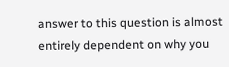answer to this question is almost entirely dependent on why you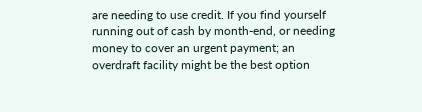are needing to use credit. If you find yourself running out of cash by month-end, or needing money to cover an urgent payment; an overdraft facility might be the best option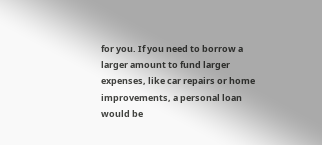for you. If you need to borrow a larger amount to fund larger expenses, like car repairs or home improvements, a personal loan would be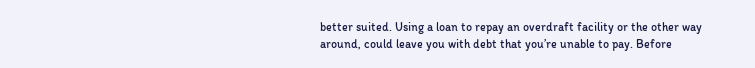better suited. Using a loan to repay an overdraft facility or the other way around, could leave you with debt that you’re unable to pay. Before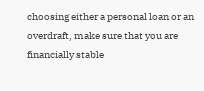choosing either a personal loan or an overdraft, make sure that you are financially stable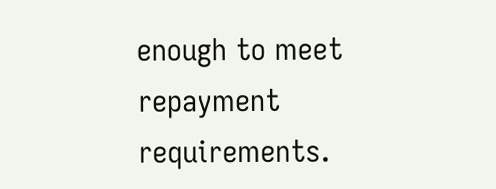enough to meet repayment requirements.